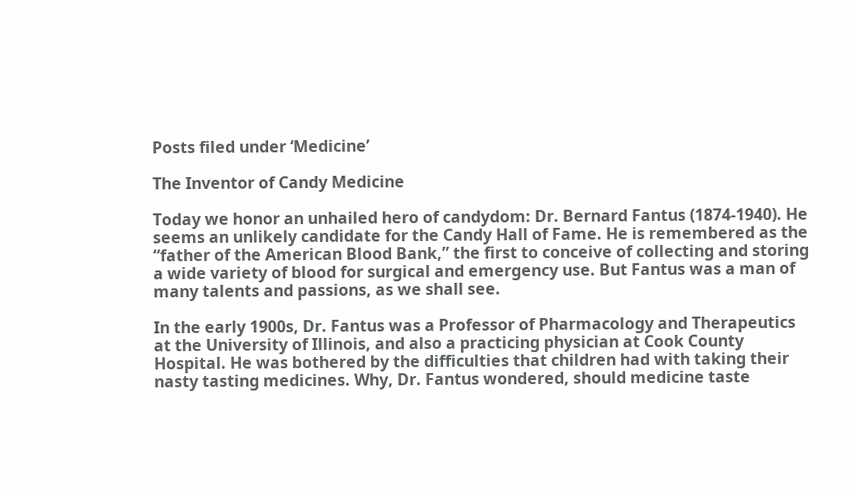Posts filed under ‘Medicine’

The Inventor of Candy Medicine

Today we honor an unhailed hero of candydom: Dr. Bernard Fantus (1874-1940). He seems an unlikely candidate for the Candy Hall of Fame. He is remembered as the “father of the American Blood Bank,” the first to conceive of collecting and storing a wide variety of blood for surgical and emergency use. But Fantus was a man of many talents and passions, as we shall see.

In the early 1900s, Dr. Fantus was a Professor of Pharmacology and Therapeutics at the University of Illinois, and also a practicing physician at Cook County Hospital. He was bothered by the difficulties that children had with taking their nasty tasting medicines. Why, Dr. Fantus wondered, should medicine taste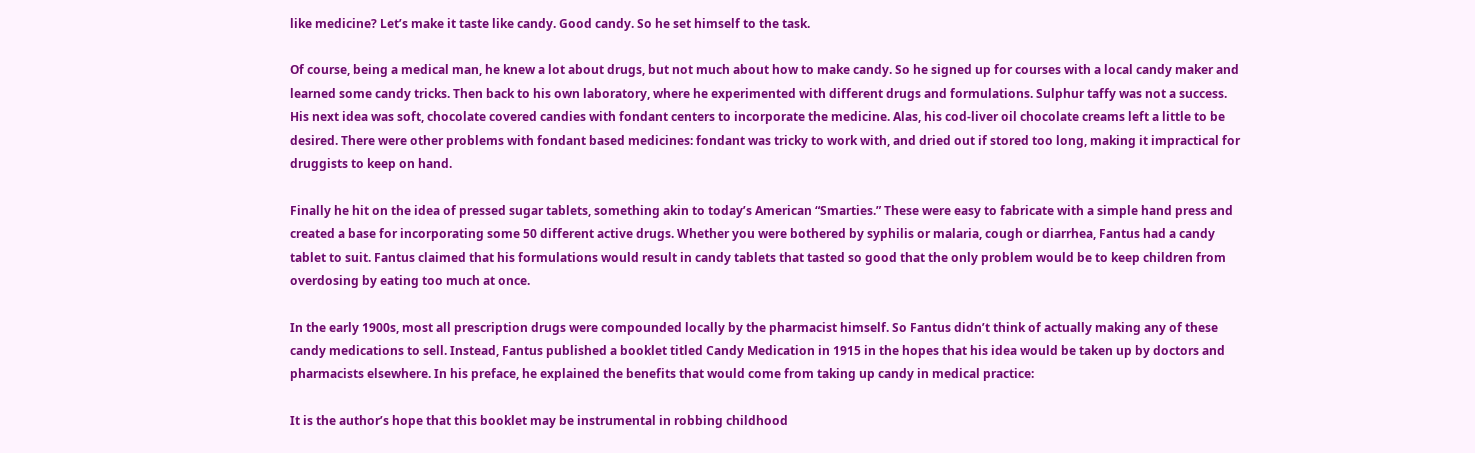like medicine? Let’s make it taste like candy. Good candy. So he set himself to the task.

Of course, being a medical man, he knew a lot about drugs, but not much about how to make candy. So he signed up for courses with a local candy maker and learned some candy tricks. Then back to his own laboratory, where he experimented with different drugs and formulations. Sulphur taffy was not a success. His next idea was soft, chocolate covered candies with fondant centers to incorporate the medicine. Alas, his cod-liver oil chocolate creams left a little to be desired. There were other problems with fondant based medicines: fondant was tricky to work with, and dried out if stored too long, making it impractical for druggists to keep on hand.

Finally he hit on the idea of pressed sugar tablets, something akin to today’s American “Smarties.” These were easy to fabricate with a simple hand press and created a base for incorporating some 50 different active drugs. Whether you were bothered by syphilis or malaria, cough or diarrhea, Fantus had a candy tablet to suit. Fantus claimed that his formulations would result in candy tablets that tasted so good that the only problem would be to keep children from overdosing by eating too much at once.

In the early 1900s, most all prescription drugs were compounded locally by the pharmacist himself. So Fantus didn’t think of actually making any of these candy medications to sell. Instead, Fantus published a booklet titled Candy Medication in 1915 in the hopes that his idea would be taken up by doctors and pharmacists elsewhere. In his preface, he explained the benefits that would come from taking up candy in medical practice:

It is the author’s hope that this booklet may be instrumental in robbing childhood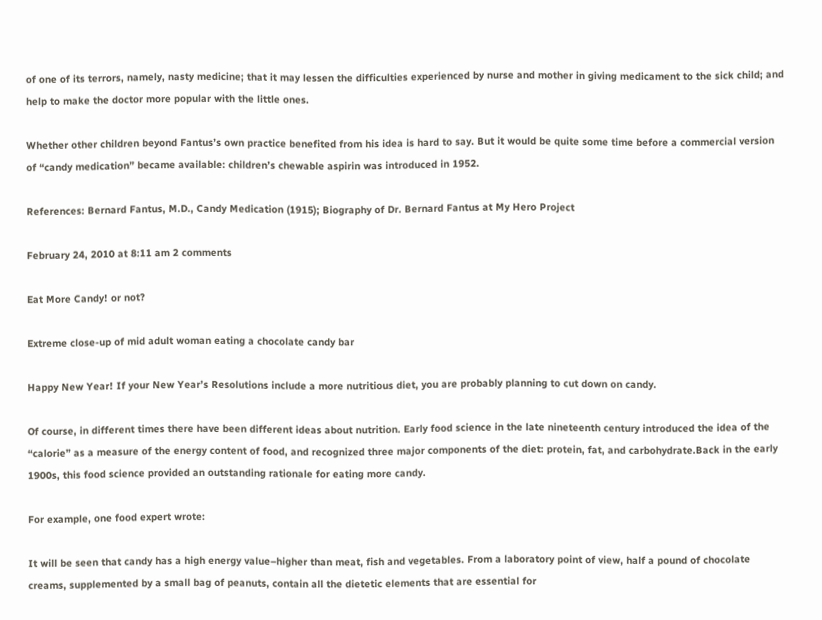of one of its terrors, namely, nasty medicine; that it may lessen the difficulties experienced by nurse and mother in giving medicament to the sick child; and help to make the doctor more popular with the little ones.

Whether other children beyond Fantus’s own practice benefited from his idea is hard to say. But it would be quite some time before a commercial version of “candy medication” became available: children’s chewable aspirin was introduced in 1952.

References: Bernard Fantus, M.D., Candy Medication (1915); Biography of Dr. Bernard Fantus at My Hero Project

February 24, 2010 at 8:11 am 2 comments

Eat More Candy! or not?

Extreme close-up of mid adult woman eating a chocolate candy bar

Happy New Year! If your New Year’s Resolutions include a more nutritious diet, you are probably planning to cut down on candy.

Of course, in different times there have been different ideas about nutrition. Early food science in the late nineteenth century introduced the idea of the “calorie” as a measure of the energy content of food, and recognized three major components of the diet: protein, fat, and carbohydrate.Back in the early 1900s, this food science provided an outstanding rationale for eating more candy.

For example, one food expert wrote:

It will be seen that candy has a high energy value–higher than meat, fish and vegetables. From a laboratory point of view, half a pound of chocolate creams, supplemented by a small bag of peanuts, contain all the dietetic elements that are essential for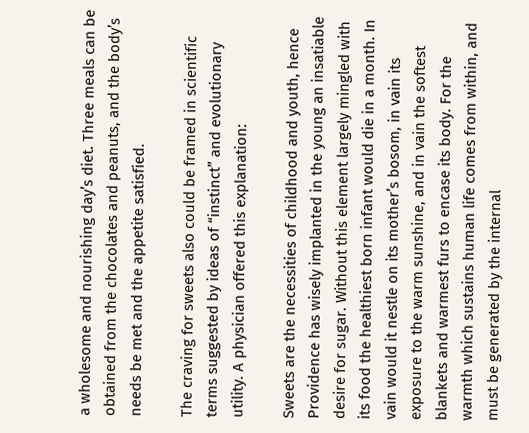a wholesome and nourishing day’s diet. Three meals can be obtained from the chocolates and peanuts, and the body’s needs be met and the appetite satisfied.

The craving for sweets also could be framed in scientific terms suggested by ideas of “instinct” and evolutionary utility. A physician offered this explanation:

Sweets are the necessities of childhood and youth, hence Providence has wisely implanted in the young an insatiable desire for sugar. Without this element largely mingled with its food the healthiest born infant would die in a month. In vain would it nestle on its mother’s bosom, in vain its exposure to the warm sunshine, and in vain the softest blankets and warmest furs to encase its body. For the warmth which sustains human life comes from within, and must be generated by the internal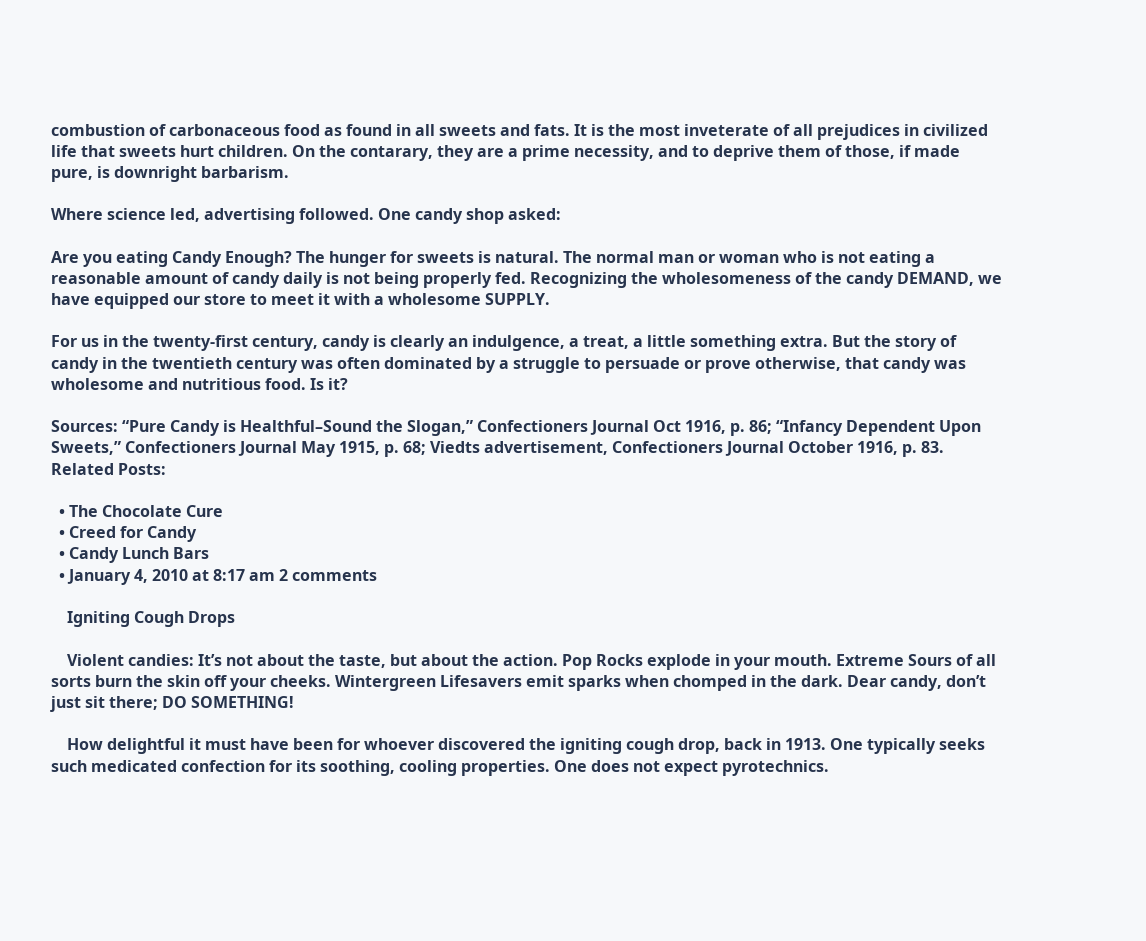combustion of carbonaceous food as found in all sweets and fats. It is the most inveterate of all prejudices in civilized life that sweets hurt children. On the contarary, they are a prime necessity, and to deprive them of those, if made pure, is downright barbarism.

Where science led, advertising followed. One candy shop asked:

Are you eating Candy Enough? The hunger for sweets is natural. The normal man or woman who is not eating a reasonable amount of candy daily is not being properly fed. Recognizing the wholesomeness of the candy DEMAND, we have equipped our store to meet it with a wholesome SUPPLY.

For us in the twenty-first century, candy is clearly an indulgence, a treat, a little something extra. But the story of candy in the twentieth century was often dominated by a struggle to persuade or prove otherwise, that candy was wholesome and nutritious food. Is it?

Sources: “Pure Candy is Healthful–Sound the Slogan,” Confectioners Journal Oct 1916, p. 86; “Infancy Dependent Upon Sweets,” Confectioners Journal May 1915, p. 68; Viedts advertisement, Confectioners Journal October 1916, p. 83.
Related Posts:

  • The Chocolate Cure
  • Creed for Candy
  • Candy Lunch Bars
  • January 4, 2010 at 8:17 am 2 comments

    Igniting Cough Drops

    Violent candies: It’s not about the taste, but about the action. Pop Rocks explode in your mouth. Extreme Sours of all sorts burn the skin off your cheeks. Wintergreen Lifesavers emit sparks when chomped in the dark. Dear candy, don’t just sit there; DO SOMETHING!

    How delightful it must have been for whoever discovered the igniting cough drop, back in 1913. One typically seeks such medicated confection for its soothing, cooling properties. One does not expect pyrotechnics.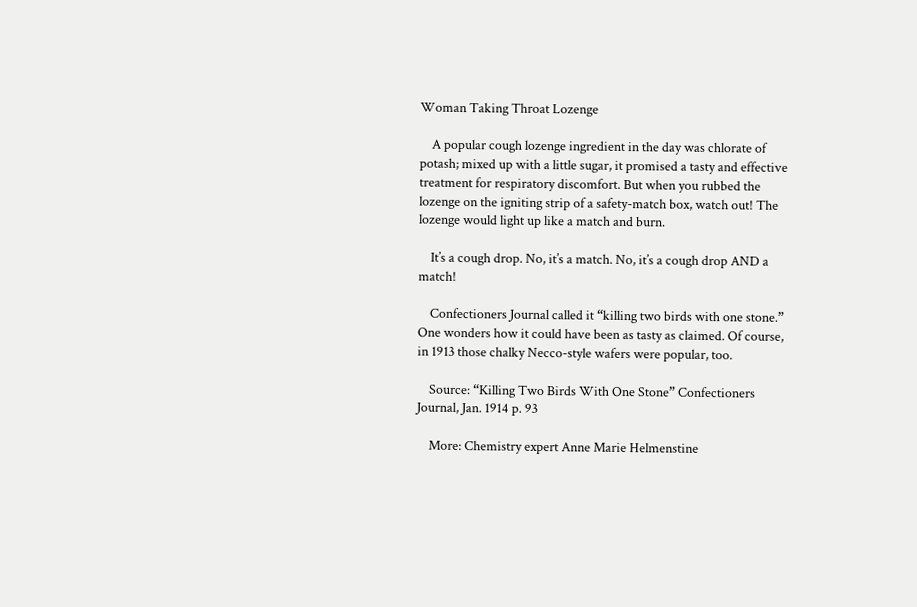Woman Taking Throat Lozenge

    A popular cough lozenge ingredient in the day was chlorate of potash; mixed up with a little sugar, it promised a tasty and effective treatment for respiratory discomfort. But when you rubbed the lozenge on the igniting strip of a safety-match box, watch out! The lozenge would light up like a match and burn.

    It’s a cough drop. No, it’s a match. No, it’s a cough drop AND a match!

    Confectioners Journal called it “killing two birds with one stone.” One wonders how it could have been as tasty as claimed. Of course, in 1913 those chalky Necco-style wafers were popular, too.

    Source: “Killing Two Birds With One Stone” Confectioners Journal, Jan. 1914 p. 93

    More: Chemistry expert Anne Marie Helmenstine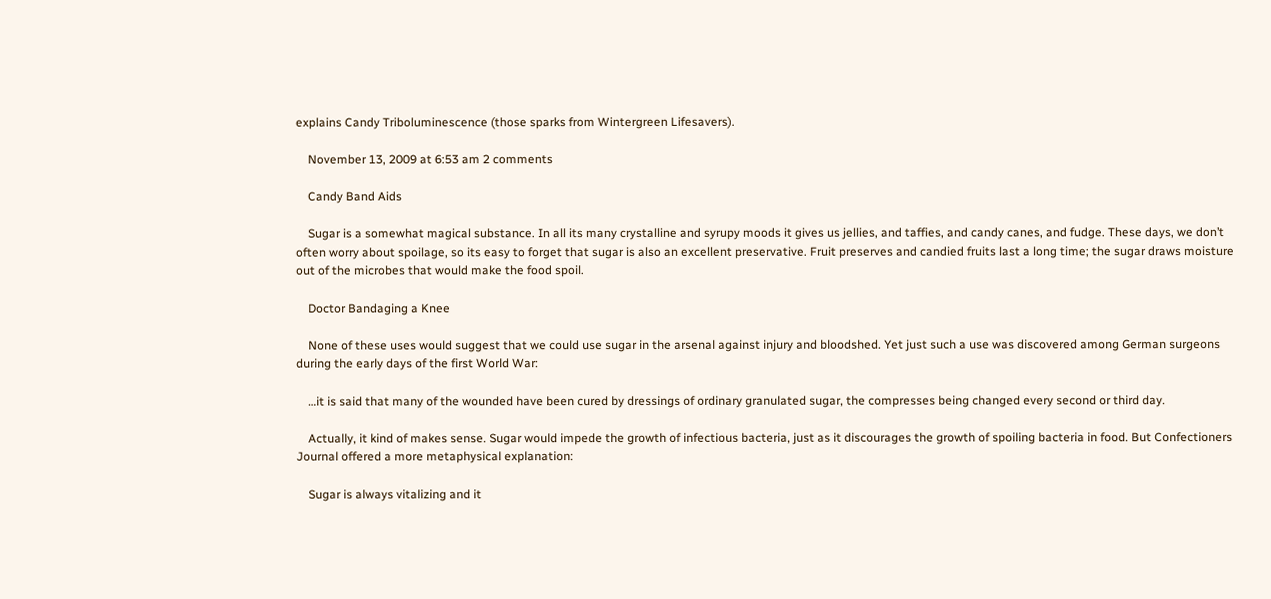explains Candy Triboluminescence (those sparks from Wintergreen Lifesavers).

    November 13, 2009 at 6:53 am 2 comments

    Candy Band Aids

    Sugar is a somewhat magical substance. In all its many crystalline and syrupy moods it gives us jellies, and taffies, and candy canes, and fudge. These days, we don’t often worry about spoilage, so its easy to forget that sugar is also an excellent preservative. Fruit preserves and candied fruits last a long time; the sugar draws moisture out of the microbes that would make the food spoil.

    Doctor Bandaging a Knee

    None of these uses would suggest that we could use sugar in the arsenal against injury and bloodshed. Yet just such a use was discovered among German surgeons during the early days of the first World War:

    …it is said that many of the wounded have been cured by dressings of ordinary granulated sugar, the compresses being changed every second or third day.

    Actually, it kind of makes sense. Sugar would impede the growth of infectious bacteria, just as it discourages the growth of spoiling bacteria in food. But Confectioners Journal offered a more metaphysical explanation:

    Sugar is always vitalizing and it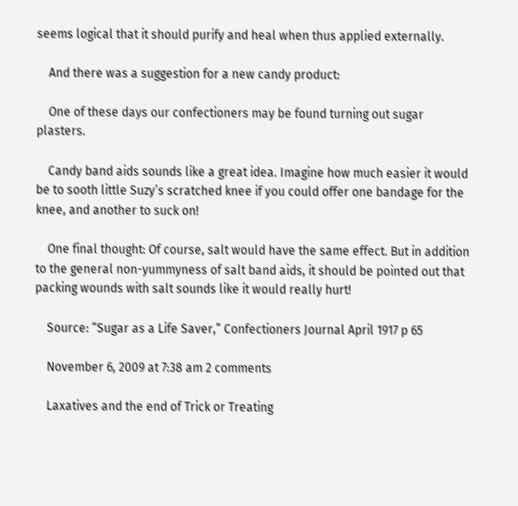seems logical that it should purify and heal when thus applied externally.

    And there was a suggestion for a new candy product:

    One of these days our confectioners may be found turning out sugar plasters.

    Candy band aids sounds like a great idea. Imagine how much easier it would be to sooth little Suzy’s scratched knee if you could offer one bandage for the knee, and another to suck on!

    One final thought: Of course, salt would have the same effect. But in addition to the general non-yummyness of salt band aids, it should be pointed out that packing wounds with salt sounds like it would really hurt!

    Source: “Sugar as a Life Saver,” Confectioners Journal April 1917 p 65

    November 6, 2009 at 7:38 am 2 comments

    Laxatives and the end of Trick or Treating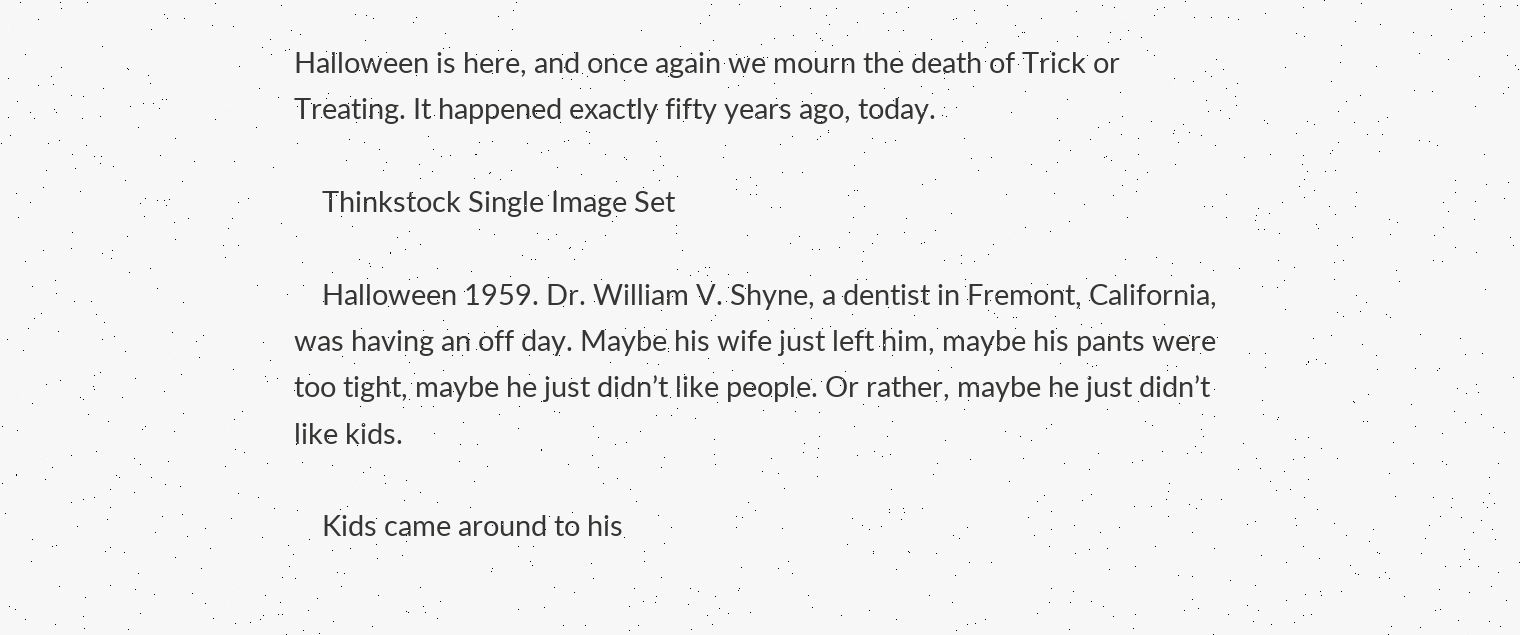Halloween is here, and once again we mourn the death of Trick or Treating. It happened exactly fifty years ago, today.

    Thinkstock Single Image Set

    Halloween 1959. Dr. William V. Shyne, a dentist in Fremont, California, was having an off day. Maybe his wife just left him, maybe his pants were too tight, maybe he just didn’t like people. Or rather, maybe he just didn’t like kids.

    Kids came around to his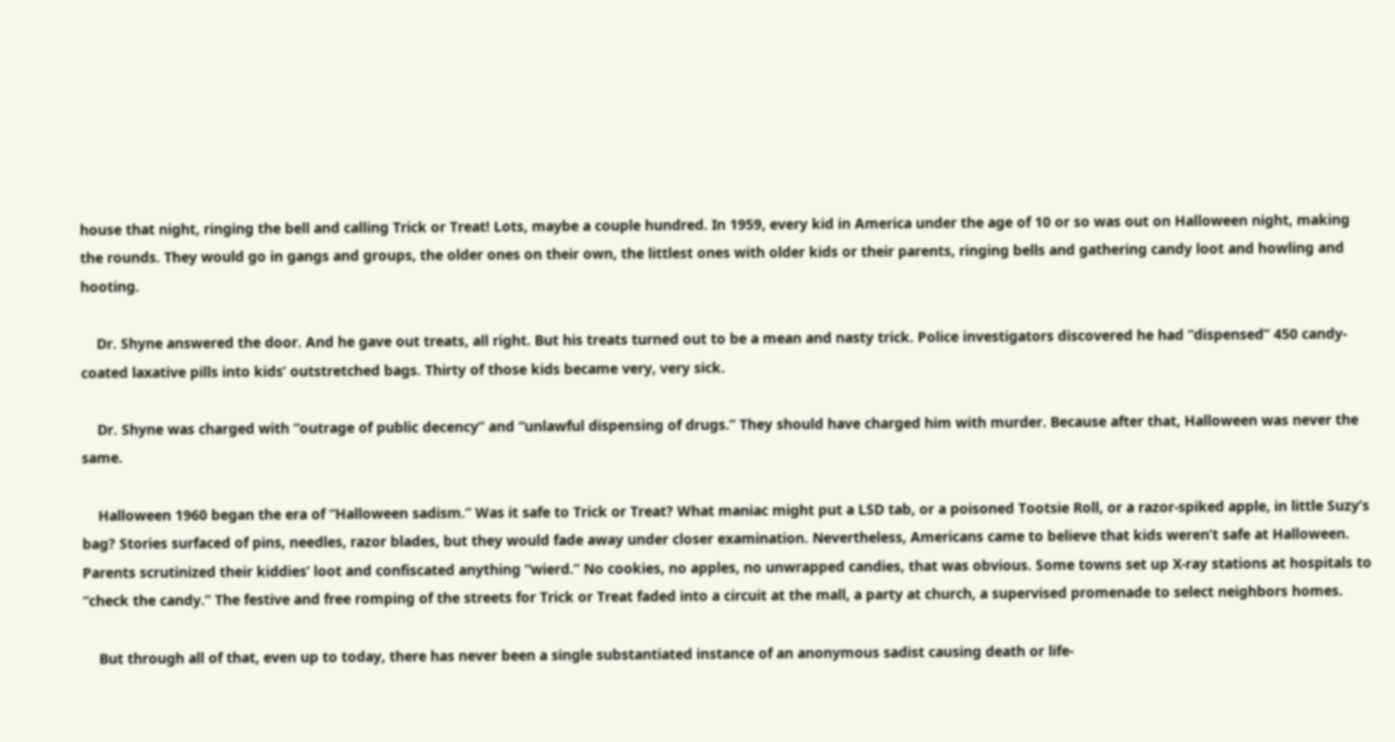house that night, ringing the bell and calling Trick or Treat! Lots, maybe a couple hundred. In 1959, every kid in America under the age of 10 or so was out on Halloween night, making the rounds. They would go in gangs and groups, the older ones on their own, the littlest ones with older kids or their parents, ringing bells and gathering candy loot and howling and hooting.

    Dr. Shyne answered the door. And he gave out treats, all right. But his treats turned out to be a mean and nasty trick. Police investigators discovered he had “dispensed” 450 candy-coated laxative pills into kids’ outstretched bags. Thirty of those kids became very, very sick.

    Dr. Shyne was charged with “outrage of public decency” and “unlawful dispensing of drugs.” They should have charged him with murder. Because after that, Halloween was never the same.

    Halloween 1960 began the era of “Halloween sadism.” Was it safe to Trick or Treat? What maniac might put a LSD tab, or a poisoned Tootsie Roll, or a razor-spiked apple, in little Suzy’s bag? Stories surfaced of pins, needles, razor blades, but they would fade away under closer examination. Nevertheless, Americans came to believe that kids weren’t safe at Halloween. Parents scrutinized their kiddies’ loot and confiscated anything “wierd.” No cookies, no apples, no unwrapped candies, that was obvious. Some towns set up X-ray stations at hospitals to “check the candy.” The festive and free romping of the streets for Trick or Treat faded into a circuit at the mall, a party at church, a supervised promenade to select neighbors homes.

    But through all of that, even up to today, there has never been a single substantiated instance of an anonymous sadist causing death or life-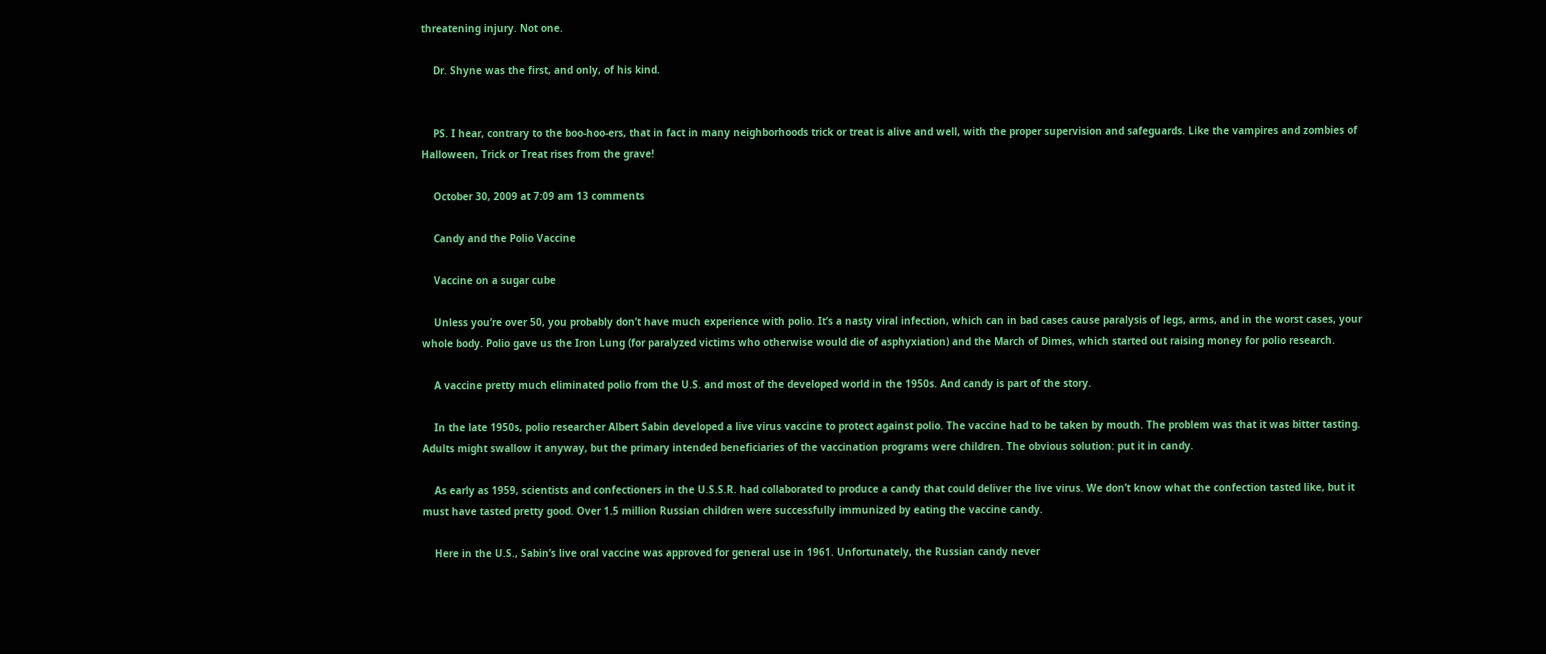threatening injury. Not one.

    Dr. Shyne was the first, and only, of his kind.


    PS. I hear, contrary to the boo-hoo-ers, that in fact in many neighborhoods trick or treat is alive and well, with the proper supervision and safeguards. Like the vampires and zombies of Halloween, Trick or Treat rises from the grave!

    October 30, 2009 at 7:09 am 13 comments

    Candy and the Polio Vaccine

    Vaccine on a sugar cube

    Unless you’re over 50, you probably don’t have much experience with polio. It’s a nasty viral infection, which can in bad cases cause paralysis of legs, arms, and in the worst cases, your whole body. Polio gave us the Iron Lung (for paralyzed victims who otherwise would die of asphyxiation) and the March of Dimes, which started out raising money for polio research.

    A vaccine pretty much eliminated polio from the U.S. and most of the developed world in the 1950s. And candy is part of the story.

    In the late 1950s, polio researcher Albert Sabin developed a live virus vaccine to protect against polio. The vaccine had to be taken by mouth. The problem was that it was bitter tasting. Adults might swallow it anyway, but the primary intended beneficiaries of the vaccination programs were children. The obvious solution: put it in candy.

    As early as 1959, scientists and confectioners in the U.S.S.R. had collaborated to produce a candy that could deliver the live virus. We don’t know what the confection tasted like, but it must have tasted pretty good. Over 1.5 million Russian children were successfully immunized by eating the vaccine candy.

    Here in the U.S., Sabin’s live oral vaccine was approved for general use in 1961. Unfortunately, the Russian candy never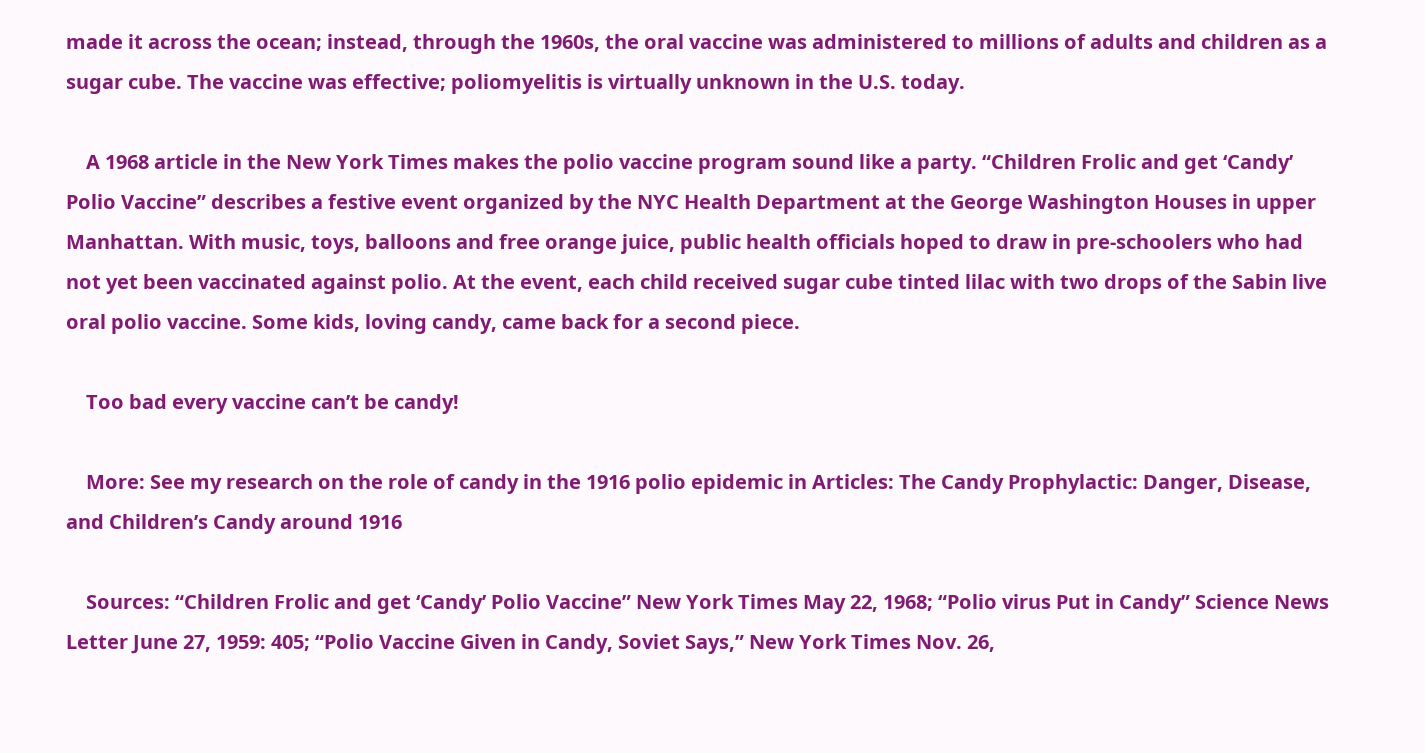made it across the ocean; instead, through the 1960s, the oral vaccine was administered to millions of adults and children as a sugar cube. The vaccine was effective; poliomyelitis is virtually unknown in the U.S. today.

    A 1968 article in the New York Times makes the polio vaccine program sound like a party. “Children Frolic and get ‘Candy’ Polio Vaccine” describes a festive event organized by the NYC Health Department at the George Washington Houses in upper Manhattan. With music, toys, balloons and free orange juice, public health officials hoped to draw in pre-schoolers who had not yet been vaccinated against polio. At the event, each child received sugar cube tinted lilac with two drops of the Sabin live oral polio vaccine. Some kids, loving candy, came back for a second piece.

    Too bad every vaccine can’t be candy!

    More: See my research on the role of candy in the 1916 polio epidemic in Articles: The Candy Prophylactic: Danger, Disease, and Children’s Candy around 1916

    Sources: “Children Frolic and get ‘Candy’ Polio Vaccine” New York Times May 22, 1968; “Polio virus Put in Candy” Science News Letter June 27, 1959: 405; “Polio Vaccine Given in Candy, Soviet Says,” New York Times Nov. 26,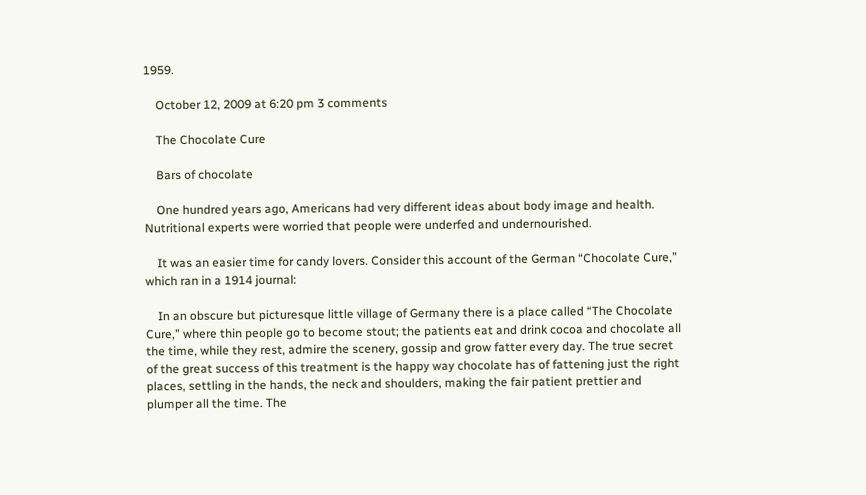1959.

    October 12, 2009 at 6:20 pm 3 comments

    The Chocolate Cure

    Bars of chocolate

    One hundred years ago, Americans had very different ideas about body image and health. Nutritional experts were worried that people were underfed and undernourished.

    It was an easier time for candy lovers. Consider this account of the German “Chocolate Cure,” which ran in a 1914 journal:

    In an obscure but picturesque little village of Germany there is a place called “The Chocolate Cure,” where thin people go to become stout; the patients eat and drink cocoa and chocolate all the time, while they rest, admire the scenery, gossip and grow fatter every day. The true secret of the great success of this treatment is the happy way chocolate has of fattening just the right places, settling in the hands, the neck and shoulders, making the fair patient prettier and plumper all the time. The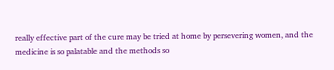really effective part of the cure may be tried at home by persevering women, and the medicine is so palatable and the methods so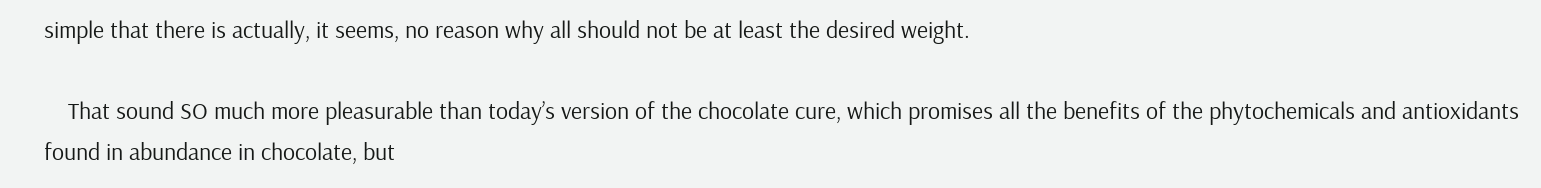simple that there is actually, it seems, no reason why all should not be at least the desired weight.

    That sound SO much more pleasurable than today’s version of the chocolate cure, which promises all the benefits of the phytochemicals and antioxidants found in abundance in chocolate, but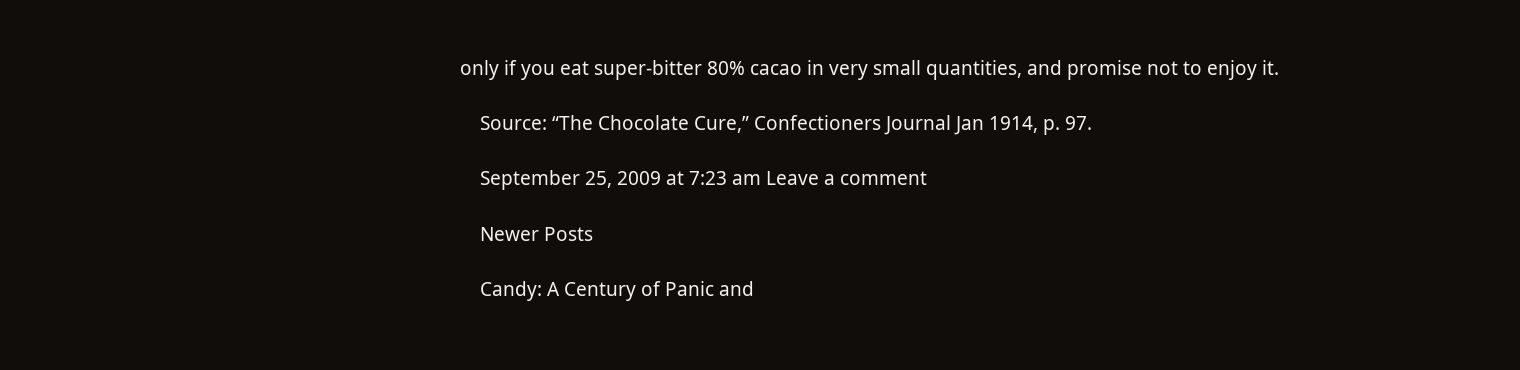only if you eat super-bitter 80% cacao in very small quantities, and promise not to enjoy it.

    Source: “The Chocolate Cure,” Confectioners Journal Jan 1914, p. 97.

    September 25, 2009 at 7:23 am Leave a comment

    Newer Posts

    Candy: A Century of Panic and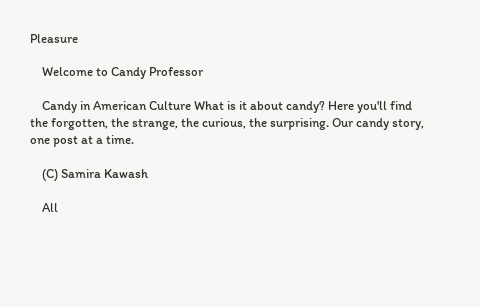Pleasure

    Welcome to Candy Professor

    Candy in American Culture What is it about candy? Here you'll find the forgotten, the strange, the curious, the surprising. Our candy story, one post at a time.

    (C) Samira Kawash

    All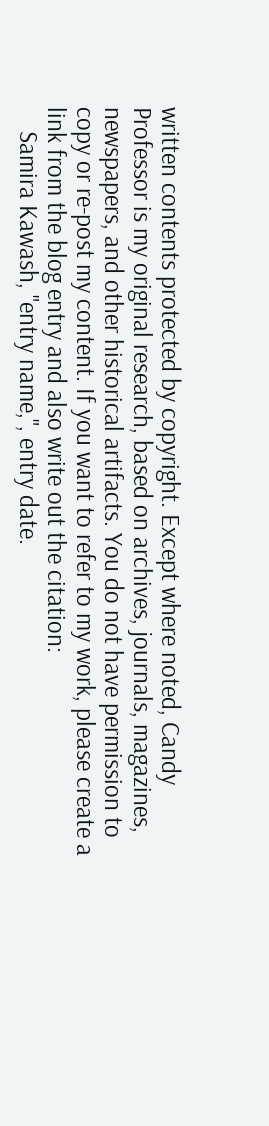written contents protected by copyright. Except where noted, Candy Professor is my original research, based on archives, journals, magazines, newspapers, and other historical artifacts. You do not have permission to copy or re-post my content. If you want to refer to my work, please create a link from the blog entry and also write out the citation:
    Samira Kawash, "entry name,", entry date.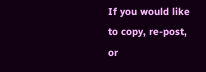If you would like to copy, re-post, or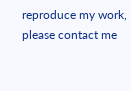reproduce my work, please contact me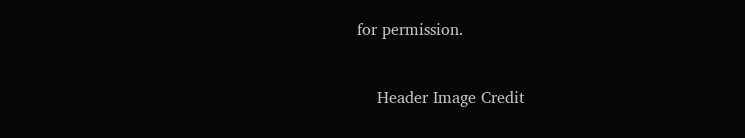for permission.


    Header Image Credit